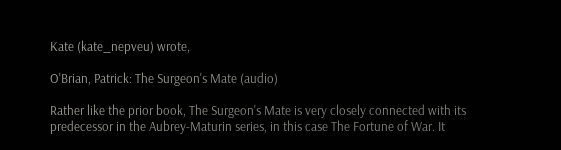Kate (kate_nepveu) wrote,

O'Brian, Patrick: The Surgeon's Mate (audio)

Rather like the prior book, The Surgeon's Mate is very closely connected with its predecessor in the Aubrey-Maturin series, in this case The Fortune of War. It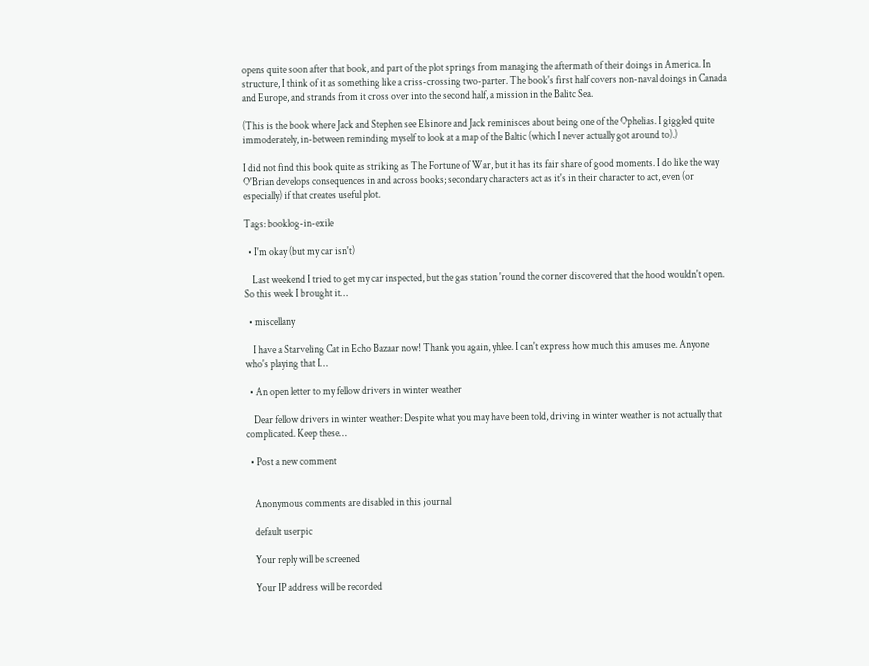opens quite soon after that book, and part of the plot springs from managing the aftermath of their doings in America. In structure, I think of it as something like a criss-crossing two-parter. The book's first half covers non-naval doings in Canada and Europe, and strands from it cross over into the second half, a mission in the Balitc Sea.

(This is the book where Jack and Stephen see Elsinore and Jack reminisces about being one of the Ophelias. I giggled quite immoderately, in-between reminding myself to look at a map of the Baltic (which I never actually got around to).)

I did not find this book quite as striking as The Fortune of War, but it has its fair share of good moments. I do like the way O'Brian develops consequences in and across books; secondary characters act as it's in their character to act, even (or especially) if that creates useful plot.

Tags: booklog-in-exile

  • I'm okay (but my car isn't)

    Last weekend I tried to get my car inspected, but the gas station 'round the corner discovered that the hood wouldn't open. So this week I brought it…

  • miscellany

    I have a Starveling Cat in Echo Bazaar now! Thank you again, yhlee. I can't express how much this amuses me. Anyone who's playing that I…

  • An open letter to my fellow drivers in winter weather

    Dear fellow drivers in winter weather: Despite what you may have been told, driving in winter weather is not actually that complicated. Keep these…

  • Post a new comment


    Anonymous comments are disabled in this journal

    default userpic

    Your reply will be screened

    Your IP address will be recorded